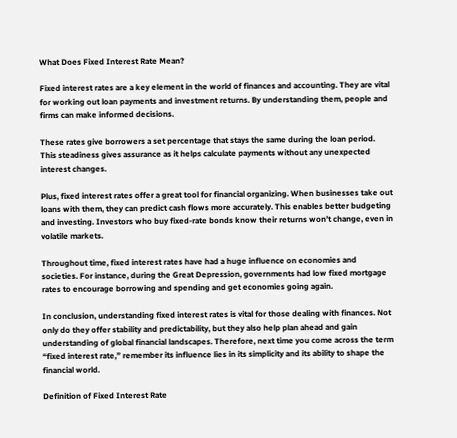What Does Fixed Interest Rate Mean?

Fixed interest rates are a key element in the world of finances and accounting. They are vital for working out loan payments and investment returns. By understanding them, people and firms can make informed decisions.

These rates give borrowers a set percentage that stays the same during the loan period. This steadiness gives assurance as it helps calculate payments without any unexpected interest changes.

Plus, fixed interest rates offer a great tool for financial organizing. When businesses take out loans with them, they can predict cash flows more accurately. This enables better budgeting and investing. Investors who buy fixed-rate bonds know their returns won’t change, even in volatile markets.

Throughout time, fixed interest rates have had a huge influence on economies and societies. For instance, during the Great Depression, governments had low fixed mortgage rates to encourage borrowing and spending and get economies going again.

In conclusion, understanding fixed interest rates is vital for those dealing with finances. Not only do they offer stability and predictability, but they also help plan ahead and gain understanding of global financial landscapes. Therefore, next time you come across the term “fixed interest rate,” remember its influence lies in its simplicity and its ability to shape the financial world.

Definition of Fixed Interest Rate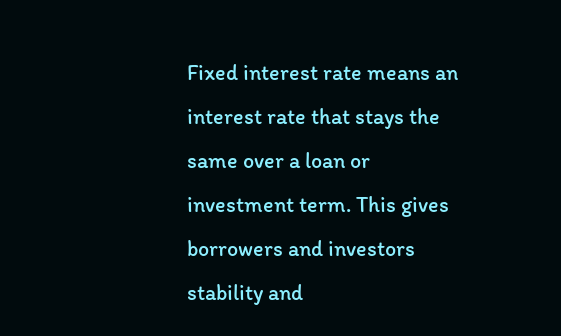Fixed interest rate means an interest rate that stays the same over a loan or investment term. This gives borrowers and investors stability and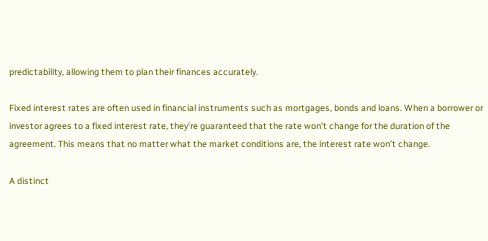predictability, allowing them to plan their finances accurately.

Fixed interest rates are often used in financial instruments such as mortgages, bonds and loans. When a borrower or investor agrees to a fixed interest rate, they’re guaranteed that the rate won’t change for the duration of the agreement. This means that no matter what the market conditions are, the interest rate won’t change.

A distinct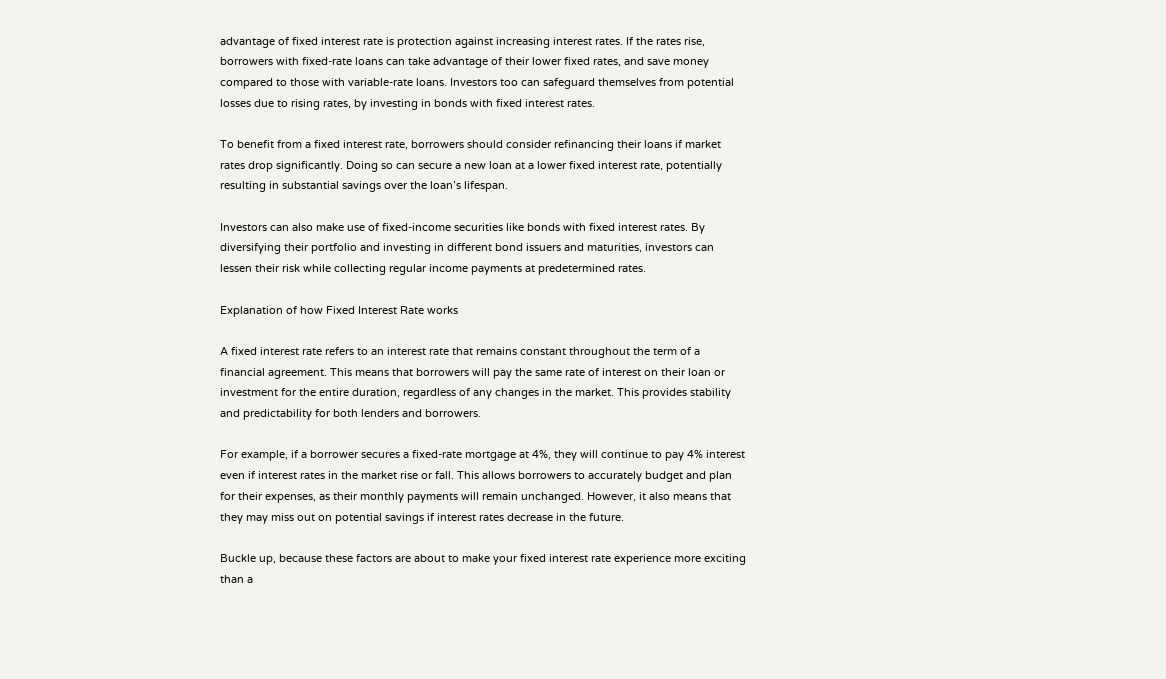advantage of fixed interest rate is protection against increasing interest rates. If the rates rise, borrowers with fixed-rate loans can take advantage of their lower fixed rates, and save money compared to those with variable-rate loans. Investors too can safeguard themselves from potential losses due to rising rates, by investing in bonds with fixed interest rates.

To benefit from a fixed interest rate, borrowers should consider refinancing their loans if market rates drop significantly. Doing so can secure a new loan at a lower fixed interest rate, potentially resulting in substantial savings over the loan’s lifespan.

Investors can also make use of fixed-income securities like bonds with fixed interest rates. By diversifying their portfolio and investing in different bond issuers and maturities, investors can lessen their risk while collecting regular income payments at predetermined rates.

Explanation of how Fixed Interest Rate works

A fixed interest rate refers to an interest rate that remains constant throughout the term of a financial agreement. This means that borrowers will pay the same rate of interest on their loan or investment for the entire duration, regardless of any changes in the market. This provides stability and predictability for both lenders and borrowers.

For example, if a borrower secures a fixed-rate mortgage at 4%, they will continue to pay 4% interest even if interest rates in the market rise or fall. This allows borrowers to accurately budget and plan for their expenses, as their monthly payments will remain unchanged. However, it also means that they may miss out on potential savings if interest rates decrease in the future.

Buckle up, because these factors are about to make your fixed interest rate experience more exciting than a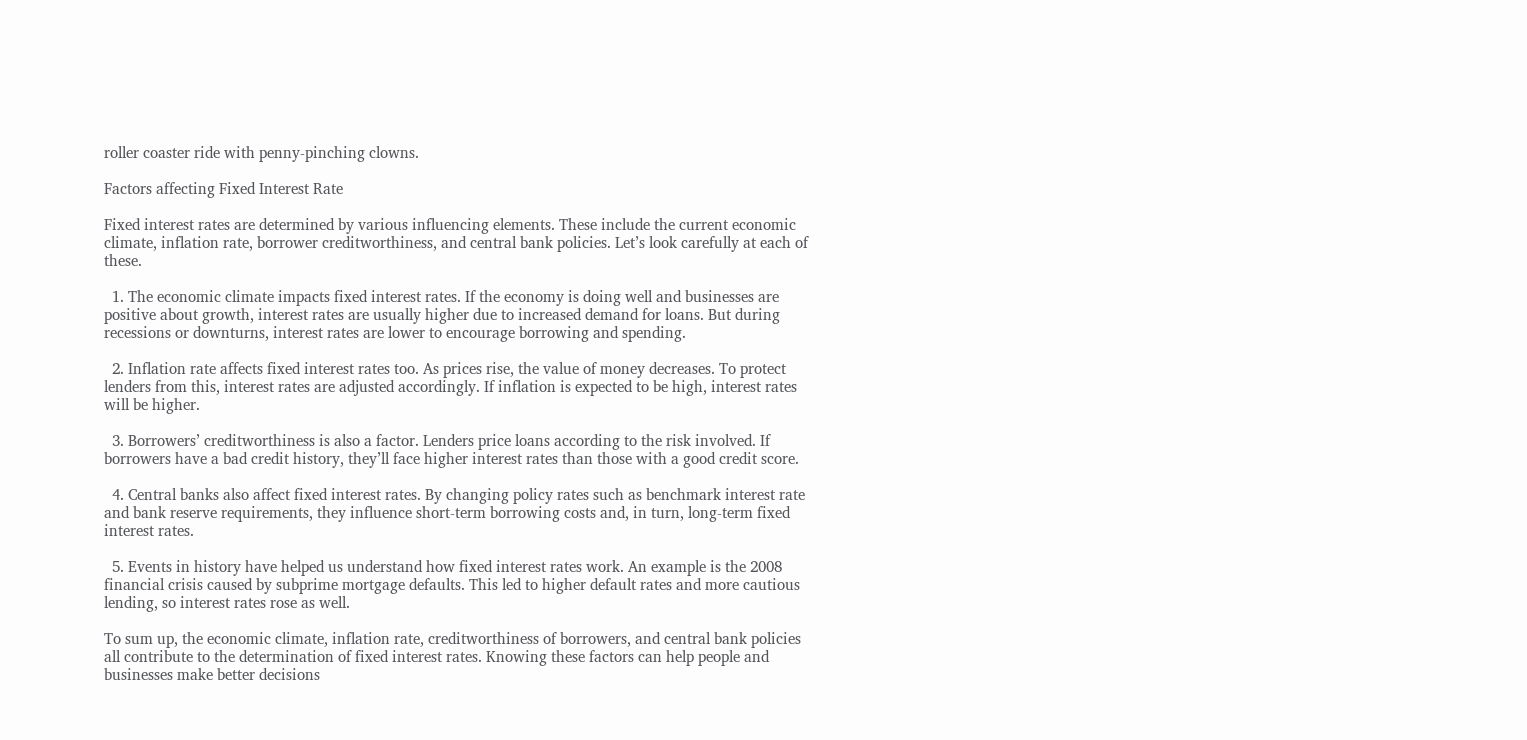roller coaster ride with penny-pinching clowns.

Factors affecting Fixed Interest Rate

Fixed interest rates are determined by various influencing elements. These include the current economic climate, inflation rate, borrower creditworthiness, and central bank policies. Let’s look carefully at each of these.

  1. The economic climate impacts fixed interest rates. If the economy is doing well and businesses are positive about growth, interest rates are usually higher due to increased demand for loans. But during recessions or downturns, interest rates are lower to encourage borrowing and spending.

  2. Inflation rate affects fixed interest rates too. As prices rise, the value of money decreases. To protect lenders from this, interest rates are adjusted accordingly. If inflation is expected to be high, interest rates will be higher.

  3. Borrowers’ creditworthiness is also a factor. Lenders price loans according to the risk involved. If borrowers have a bad credit history, they’ll face higher interest rates than those with a good credit score.

  4. Central banks also affect fixed interest rates. By changing policy rates such as benchmark interest rate and bank reserve requirements, they influence short-term borrowing costs and, in turn, long-term fixed interest rates.

  5. Events in history have helped us understand how fixed interest rates work. An example is the 2008 financial crisis caused by subprime mortgage defaults. This led to higher default rates and more cautious lending, so interest rates rose as well.

To sum up, the economic climate, inflation rate, creditworthiness of borrowers, and central bank policies all contribute to the determination of fixed interest rates. Knowing these factors can help people and businesses make better decisions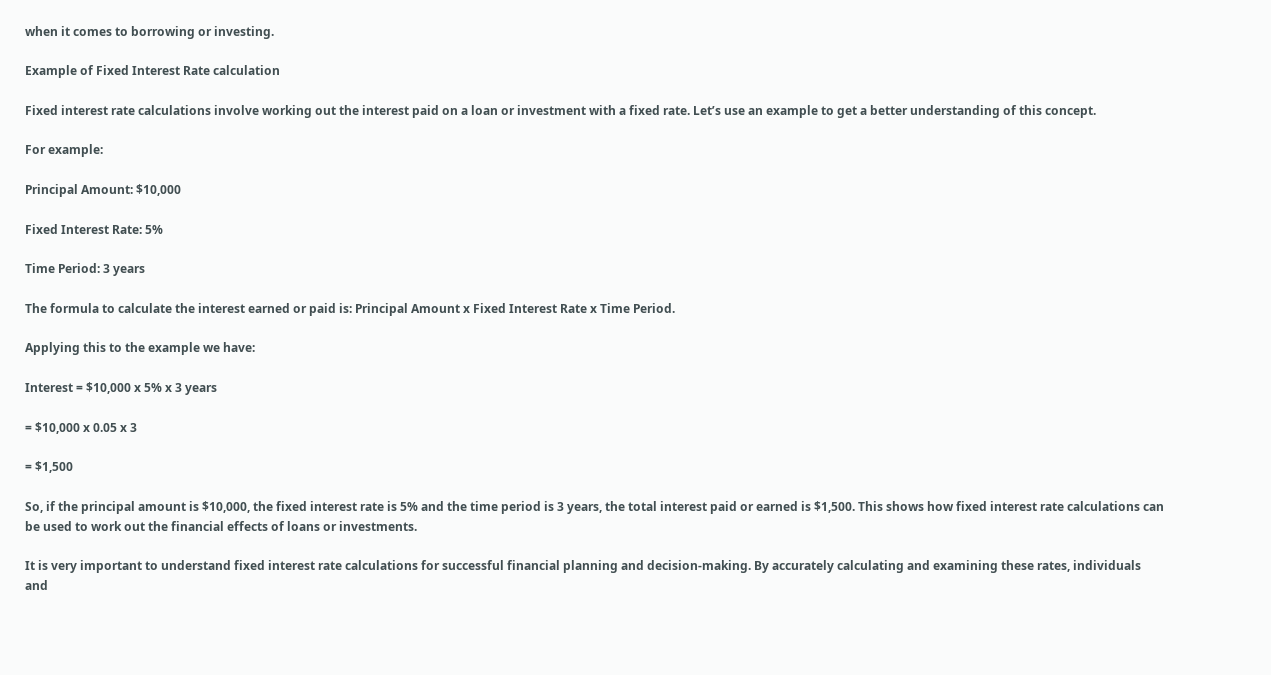when it comes to borrowing or investing.

Example of Fixed Interest Rate calculation

Fixed interest rate calculations involve working out the interest paid on a loan or investment with a fixed rate. Let’s use an example to get a better understanding of this concept.

For example:

Principal Amount: $10,000

Fixed Interest Rate: 5%

Time Period: 3 years

The formula to calculate the interest earned or paid is: Principal Amount x Fixed Interest Rate x Time Period.

Applying this to the example we have:

Interest = $10,000 x 5% x 3 years

= $10,000 x 0.05 x 3

= $1,500

So, if the principal amount is $10,000, the fixed interest rate is 5% and the time period is 3 years, the total interest paid or earned is $1,500. This shows how fixed interest rate calculations can be used to work out the financial effects of loans or investments.

It is very important to understand fixed interest rate calculations for successful financial planning and decision-making. By accurately calculating and examining these rates, individuals and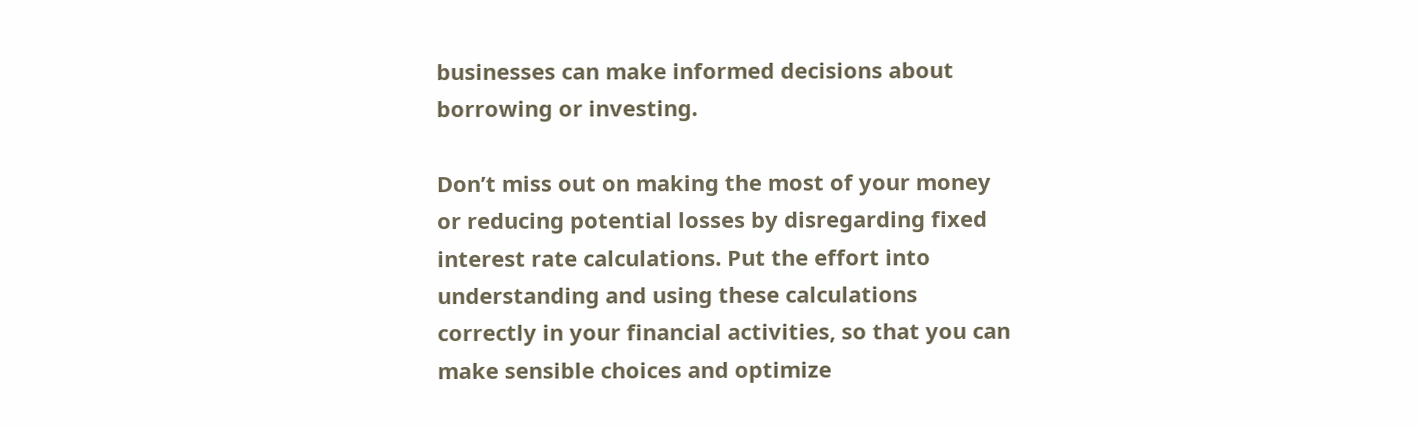businesses can make informed decisions about borrowing or investing.

Don’t miss out on making the most of your money or reducing potential losses by disregarding fixed interest rate calculations. Put the effort into understanding and using these calculations correctly in your financial activities, so that you can make sensible choices and optimize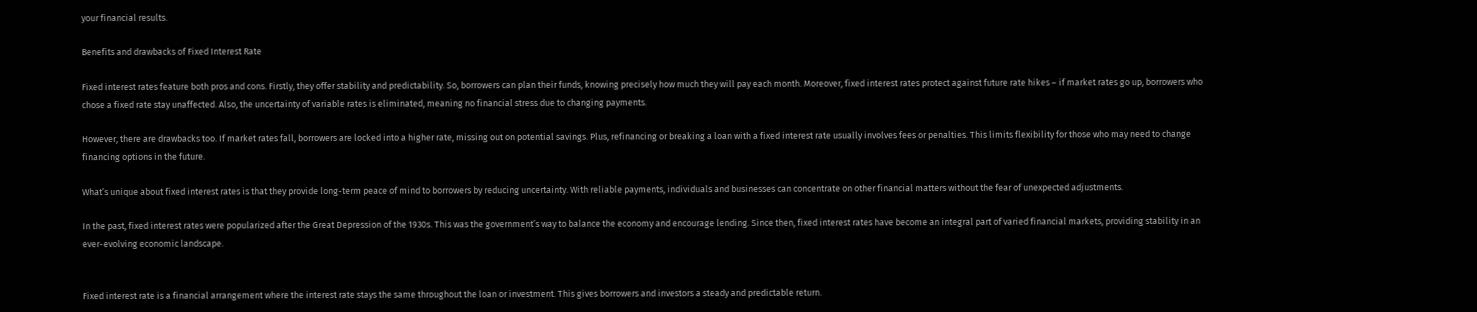your financial results.

Benefits and drawbacks of Fixed Interest Rate

Fixed interest rates feature both pros and cons. Firstly, they offer stability and predictability. So, borrowers can plan their funds, knowing precisely how much they will pay each month. Moreover, fixed interest rates protect against future rate hikes – if market rates go up, borrowers who chose a fixed rate stay unaffected. Also, the uncertainty of variable rates is eliminated, meaning no financial stress due to changing payments.

However, there are drawbacks too. If market rates fall, borrowers are locked into a higher rate, missing out on potential savings. Plus, refinancing or breaking a loan with a fixed interest rate usually involves fees or penalties. This limits flexibility for those who may need to change financing options in the future.

What’s unique about fixed interest rates is that they provide long-term peace of mind to borrowers by reducing uncertainty. With reliable payments, individuals and businesses can concentrate on other financial matters without the fear of unexpected adjustments.

In the past, fixed interest rates were popularized after the Great Depression of the 1930s. This was the government’s way to balance the economy and encourage lending. Since then, fixed interest rates have become an integral part of varied financial markets, providing stability in an ever-evolving economic landscape.


Fixed interest rate is a financial arrangement where the interest rate stays the same throughout the loan or investment. This gives borrowers and investors a steady and predictable return.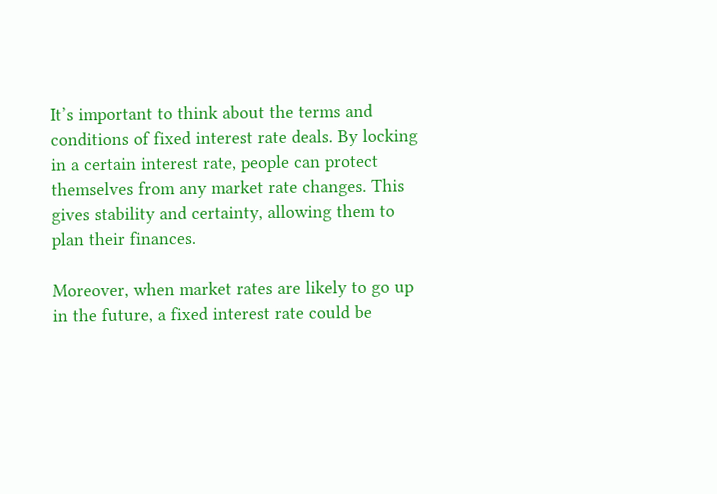It’s important to think about the terms and conditions of fixed interest rate deals. By locking in a certain interest rate, people can protect themselves from any market rate changes. This gives stability and certainty, allowing them to plan their finances.

Moreover, when market rates are likely to go up in the future, a fixed interest rate could be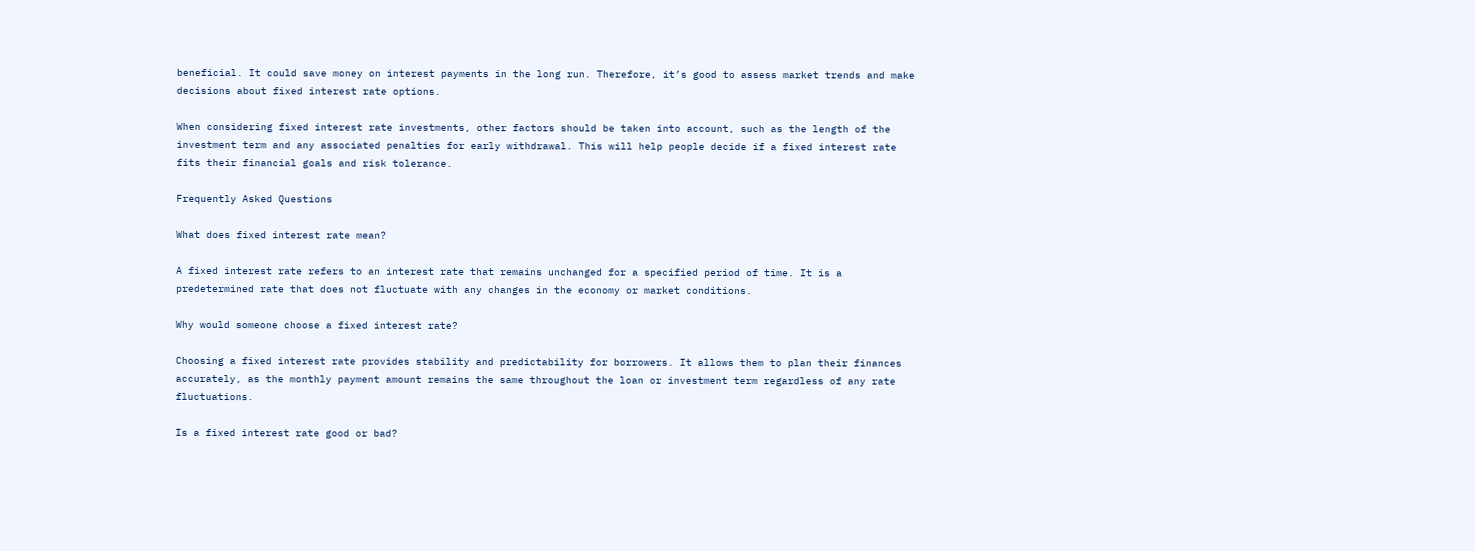beneficial. It could save money on interest payments in the long run. Therefore, it’s good to assess market trends and make decisions about fixed interest rate options.

When considering fixed interest rate investments, other factors should be taken into account, such as the length of the investment term and any associated penalties for early withdrawal. This will help people decide if a fixed interest rate fits their financial goals and risk tolerance.

Frequently Asked Questions

What does fixed interest rate mean?

A fixed interest rate refers to an interest rate that remains unchanged for a specified period of time. It is a predetermined rate that does not fluctuate with any changes in the economy or market conditions.

Why would someone choose a fixed interest rate?

Choosing a fixed interest rate provides stability and predictability for borrowers. It allows them to plan their finances accurately, as the monthly payment amount remains the same throughout the loan or investment term regardless of any rate fluctuations.

Is a fixed interest rate good or bad?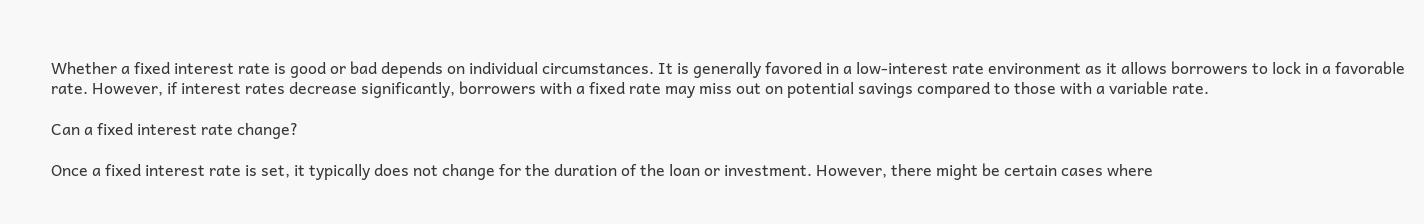Whether a fixed interest rate is good or bad depends on individual circumstances. It is generally favored in a low-interest rate environment as it allows borrowers to lock in a favorable rate. However, if interest rates decrease significantly, borrowers with a fixed rate may miss out on potential savings compared to those with a variable rate.

Can a fixed interest rate change?

Once a fixed interest rate is set, it typically does not change for the duration of the loan or investment. However, there might be certain cases where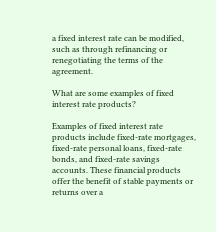a fixed interest rate can be modified, such as through refinancing or renegotiating the terms of the agreement.

What are some examples of fixed interest rate products?

Examples of fixed interest rate products include fixed-rate mortgages, fixed-rate personal loans, fixed-rate bonds, and fixed-rate savings accounts. These financial products offer the benefit of stable payments or returns over a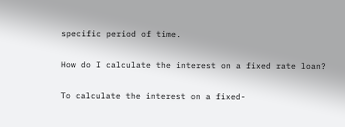specific period of time.

How do I calculate the interest on a fixed rate loan?

To calculate the interest on a fixed-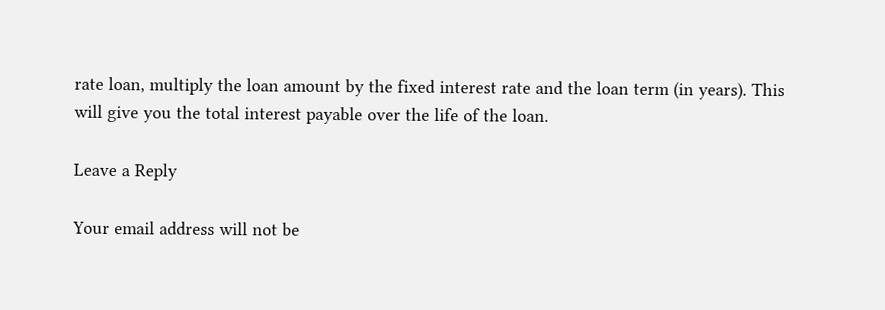rate loan, multiply the loan amount by the fixed interest rate and the loan term (in years). This will give you the total interest payable over the life of the loan.

Leave a Reply

Your email address will not be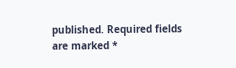published. Required fields are marked *